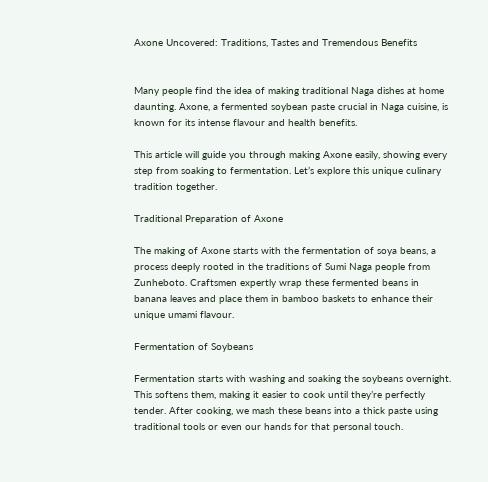Axone Uncovered: Traditions, Tastes and Tremendous Benefits


Many people find the idea of making traditional Naga dishes at home daunting. Axone, a fermented soybean paste crucial in Naga cuisine, is known for its intense flavour and health benefits.

This article will guide you through making Axone easily, showing every step from soaking to fermentation. Let’s explore this unique culinary tradition together.

Traditional Preparation of Axone

The making of Axone starts with the fermentation of soya beans, a process deeply rooted in the traditions of Sumi Naga people from Zunheboto. Craftsmen expertly wrap these fermented beans in banana leaves and place them in bamboo baskets to enhance their unique umami flavour.

Fermentation of Soybeans

Fermentation starts with washing and soaking the soybeans overnight. This softens them, making it easier to cook until they’re perfectly tender. After cooking, we mash these beans into a thick paste using traditional tools or even our hands for that personal touch.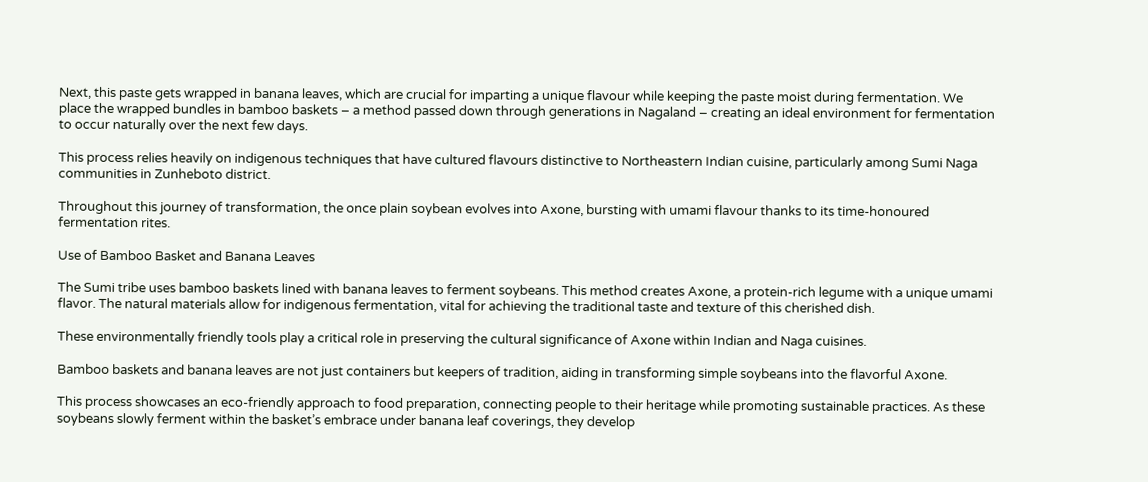Next, this paste gets wrapped in banana leaves, which are crucial for imparting a unique flavour while keeping the paste moist during fermentation. We place the wrapped bundles in bamboo baskets – a method passed down through generations in Nagaland – creating an ideal environment for fermentation to occur naturally over the next few days.

This process relies heavily on indigenous techniques that have cultured flavours distinctive to Northeastern Indian cuisine, particularly among Sumi Naga communities in Zunheboto district.

Throughout this journey of transformation, the once plain soybean evolves into Axone, bursting with umami flavour thanks to its time-honoured fermentation rites.

Use of Bamboo Basket and Banana Leaves

The Sumi tribe uses bamboo baskets lined with banana leaves to ferment soybeans. This method creates Axone, a protein-rich legume with a unique umami flavor. The natural materials allow for indigenous fermentation, vital for achieving the traditional taste and texture of this cherished dish.

These environmentally friendly tools play a critical role in preserving the cultural significance of Axone within Indian and Naga cuisines.

Bamboo baskets and banana leaves are not just containers but keepers of tradition, aiding in transforming simple soybeans into the flavorful Axone.

This process showcases an eco-friendly approach to food preparation, connecting people to their heritage while promoting sustainable practices. As these soybeans slowly ferment within the basket’s embrace under banana leaf coverings, they develop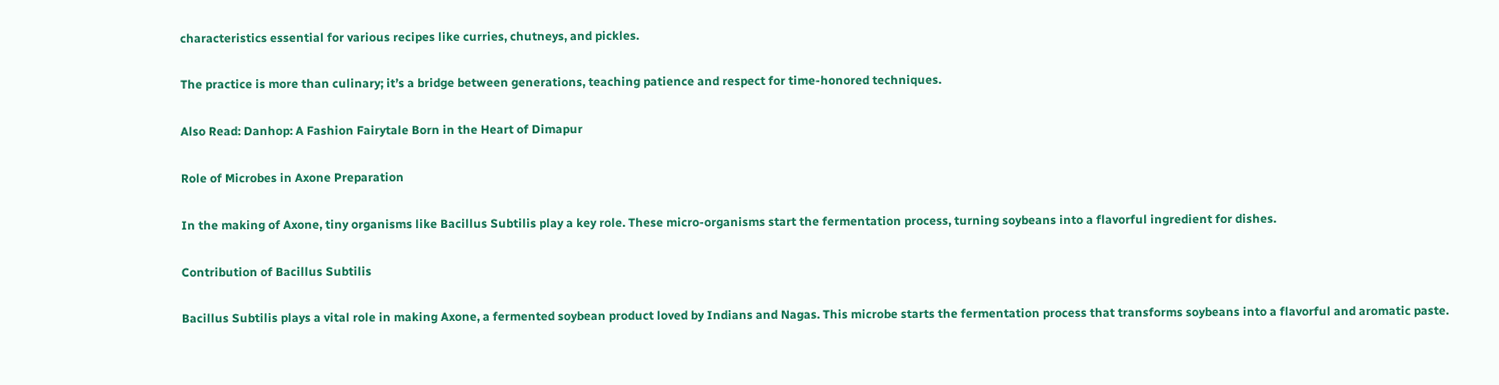characteristics essential for various recipes like curries, chutneys, and pickles.

The practice is more than culinary; it’s a bridge between generations, teaching patience and respect for time-honored techniques.

Also Read: Danhop: A Fashion Fairytale Born in the Heart of Dimapur

Role of Microbes in Axone Preparation

In the making of Axone, tiny organisms like Bacillus Subtilis play a key role. These micro-organisms start the fermentation process, turning soybeans into a flavorful ingredient for dishes.

Contribution of Bacillus Subtilis

Bacillus Subtilis plays a vital role in making Axone, a fermented soybean product loved by Indians and Nagas. This microbe starts the fermentation process that transforms soybeans into a flavorful and aromatic paste.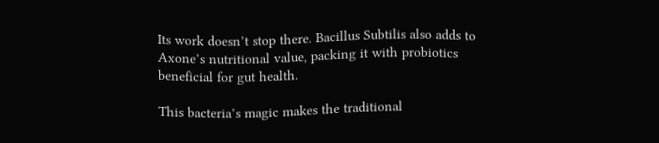Its work doesn’t stop there. Bacillus Subtilis also adds to Axone’s nutritional value, packing it with probiotics beneficial for gut health.

This bacteria’s magic makes the traditional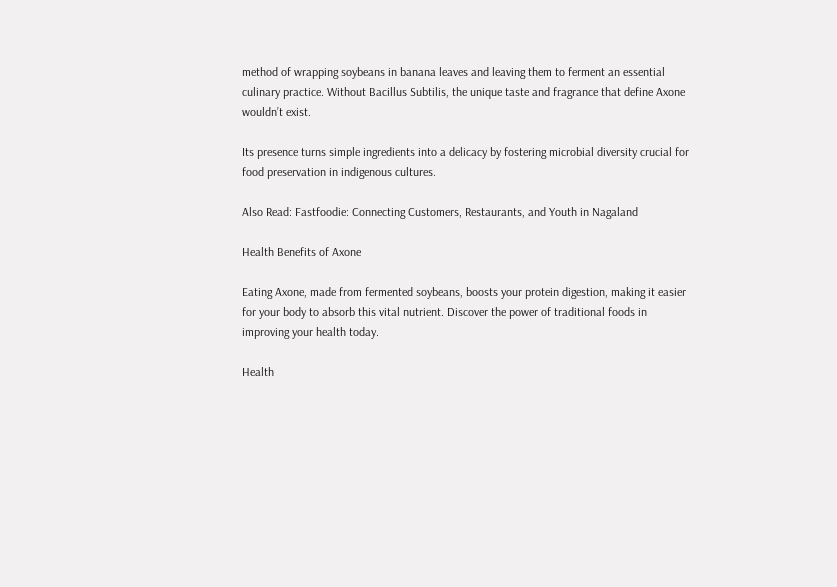method of wrapping soybeans in banana leaves and leaving them to ferment an essential culinary practice. Without Bacillus Subtilis, the unique taste and fragrance that define Axone wouldn’t exist.

Its presence turns simple ingredients into a delicacy by fostering microbial diversity crucial for food preservation in indigenous cultures.

Also Read: Fastfoodie: Connecting Customers, Restaurants, and Youth in Nagaland

Health Benefits of Axone

Eating Axone, made from fermented soybeans, boosts your protein digestion, making it easier for your body to absorb this vital nutrient. Discover the power of traditional foods in improving your health today.

Health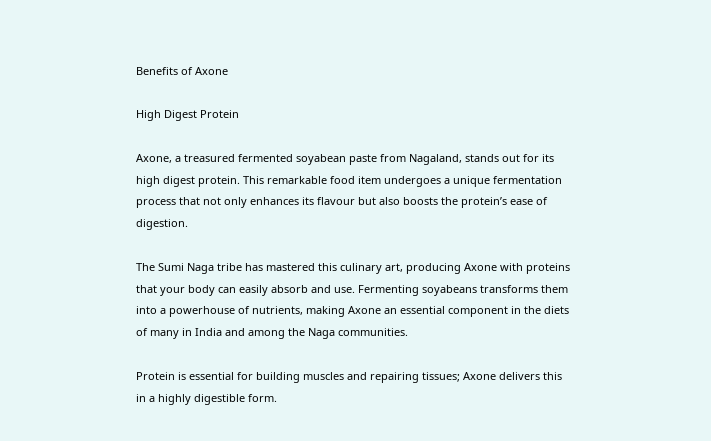Benefits of Axone

High Digest Protein

Axone, a treasured fermented soyabean paste from Nagaland, stands out for its high digest protein. This remarkable food item undergoes a unique fermentation process that not only enhances its flavour but also boosts the protein’s ease of digestion.

The Sumi Naga tribe has mastered this culinary art, producing Axone with proteins that your body can easily absorb and use. Fermenting soyabeans transforms them into a powerhouse of nutrients, making Axone an essential component in the diets of many in India and among the Naga communities.

Protein is essential for building muscles and repairing tissues; Axone delivers this in a highly digestible form.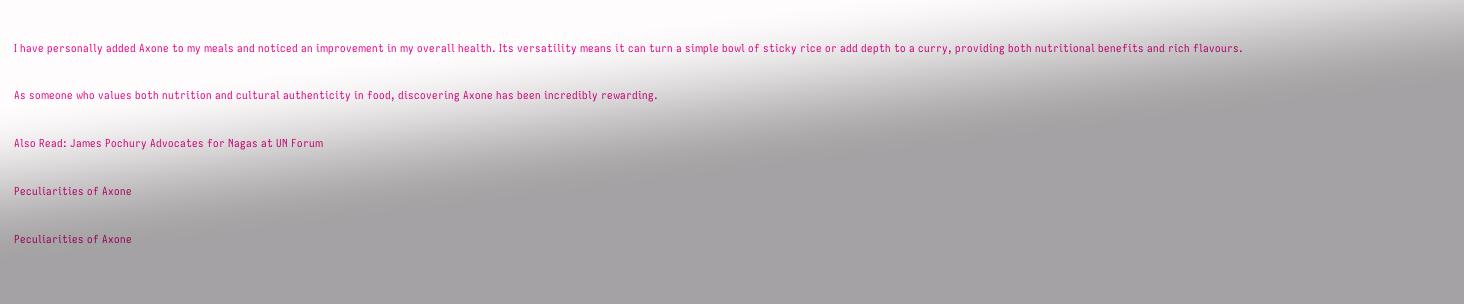I have personally added Axone to my meals and noticed an improvement in my overall health. Its versatility means it can turn a simple bowl of sticky rice or add depth to a curry, providing both nutritional benefits and rich flavours.

As someone who values both nutrition and cultural authenticity in food, discovering Axone has been incredibly rewarding.

Also Read: James Pochury Advocates for Nagas at UN Forum

Peculiarities of Axone

Peculiarities of Axone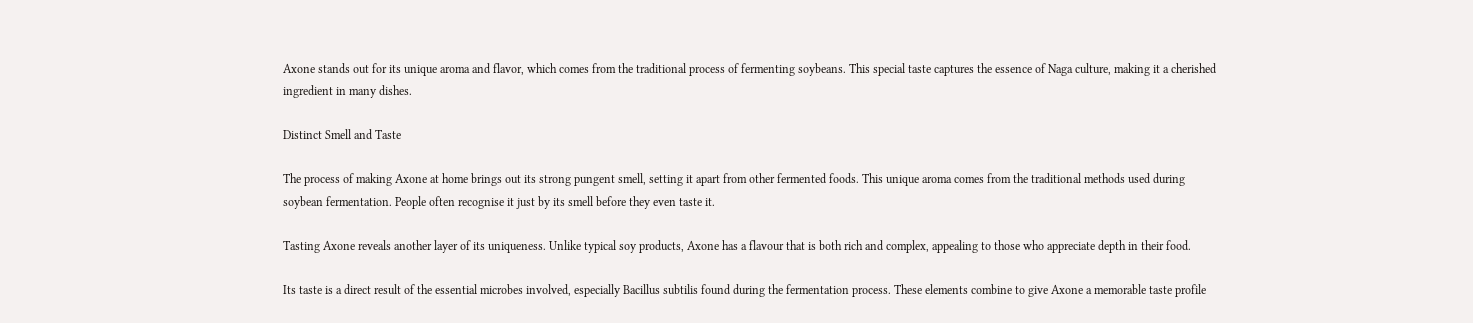Axone stands out for its unique aroma and flavor, which comes from the traditional process of fermenting soybeans. This special taste captures the essence of Naga culture, making it a cherished ingredient in many dishes.

Distinct Smell and Taste

The process of making Axone at home brings out its strong pungent smell, setting it apart from other fermented foods. This unique aroma comes from the traditional methods used during soybean fermentation. People often recognise it just by its smell before they even taste it.

Tasting Axone reveals another layer of its uniqueness. Unlike typical soy products, Axone has a flavour that is both rich and complex, appealing to those who appreciate depth in their food.

Its taste is a direct result of the essential microbes involved, especially Bacillus subtilis found during the fermentation process. These elements combine to give Axone a memorable taste profile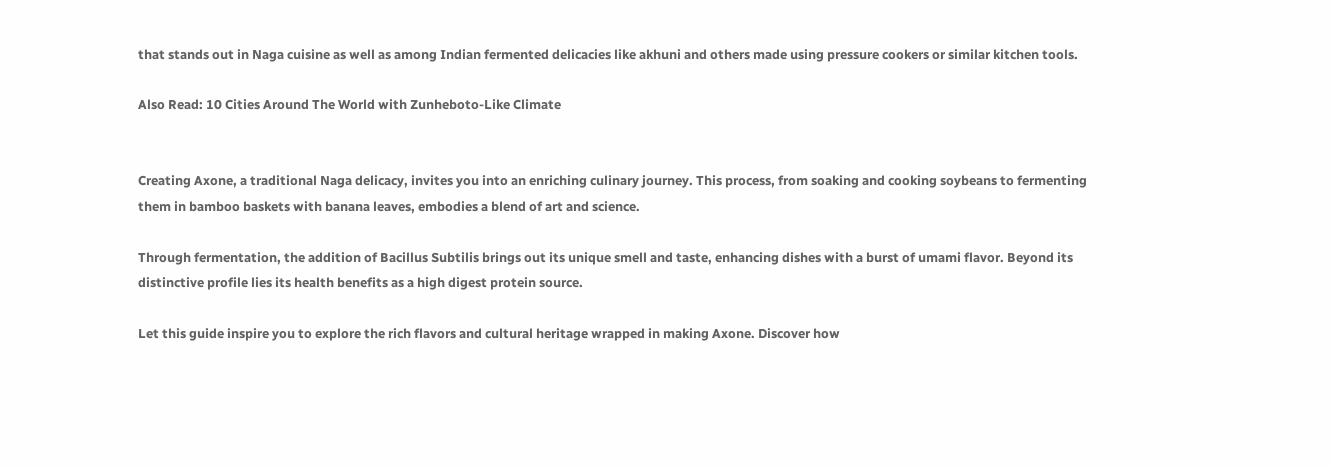that stands out in Naga cuisine as well as among Indian fermented delicacies like akhuni and others made using pressure cookers or similar kitchen tools.

Also Read: 10 Cities Around The World with Zunheboto-Like Climate


Creating Axone, a traditional Naga delicacy, invites you into an enriching culinary journey. This process, from soaking and cooking soybeans to fermenting them in bamboo baskets with banana leaves, embodies a blend of art and science.

Through fermentation, the addition of Bacillus Subtilis brings out its unique smell and taste, enhancing dishes with a burst of umami flavor. Beyond its distinctive profile lies its health benefits as a high digest protein source.

Let this guide inspire you to explore the rich flavors and cultural heritage wrapped in making Axone. Discover how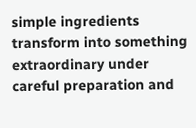simple ingredients transform into something extraordinary under careful preparation and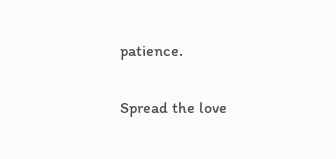patience.

Spread the love